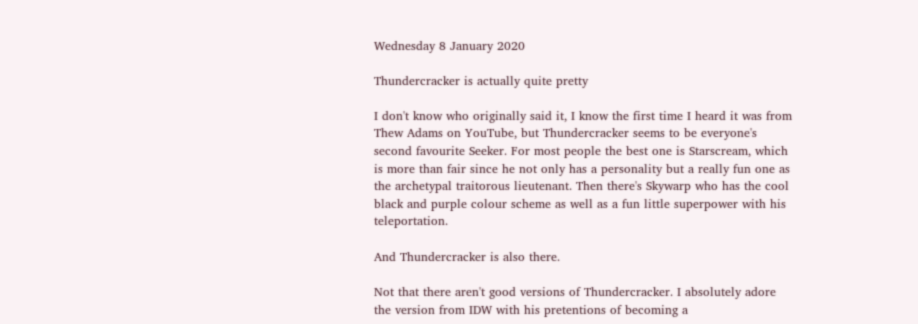Wednesday 8 January 2020

Thundercracker is actually quite pretty

I don't know who originally said it, I know the first time I heard it was from Thew Adams on YouTube, but Thundercracker seems to be everyone's second favourite Seeker. For most people the best one is Starscream, which is more than fair since he not only has a personality but a really fun one as the archetypal traitorous lieutenant. Then there's Skywarp who has the cool black and purple colour scheme as well as a fun little superpower with his teleportation.

And Thundercracker is also there.

Not that there aren't good versions of Thundercracker. I absolutely adore the version from IDW with his pretentions of becoming a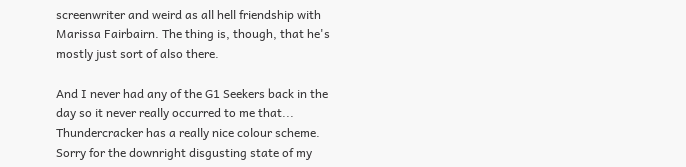screenwriter and weird as all hell friendship with Marissa Fairbairn. The thing is, though, that he's mostly just sort of also there.

And I never had any of the G1 Seekers back in the day so it never really occurred to me that...
Thundercracker has a really nice colour scheme. Sorry for the downright disgusting state of my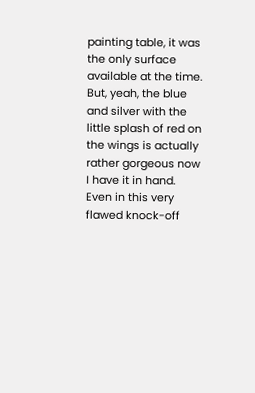painting table, it was the only surface available at the time. But, yeah, the blue and silver with the little splash of red on the wings is actually rather gorgeous now I have it in hand. Even in this very flawed knock-off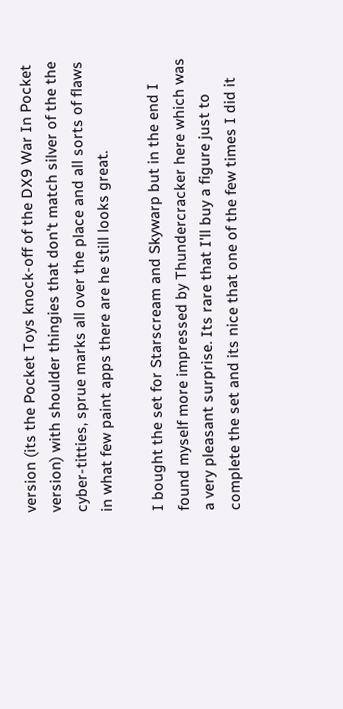version (its the Pocket Toys knock-off of the DX9 War In Pocket version) with shoulder thingies that don't match silver of the the cyber-titties, sprue marks all over the place and all sorts of flaws in what few paint apps there are he still looks great.

I bought the set for Starscream and Skywarp but in the end I found myself more impressed by Thundercracker here which was a very pleasant surprise. Its rare that I'll buy a figure just to complete the set and its nice that one of the few times I did it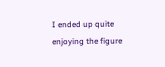I ended up quite enjoying the figure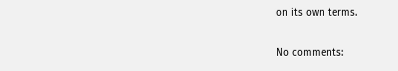on its own terms.

No comments: